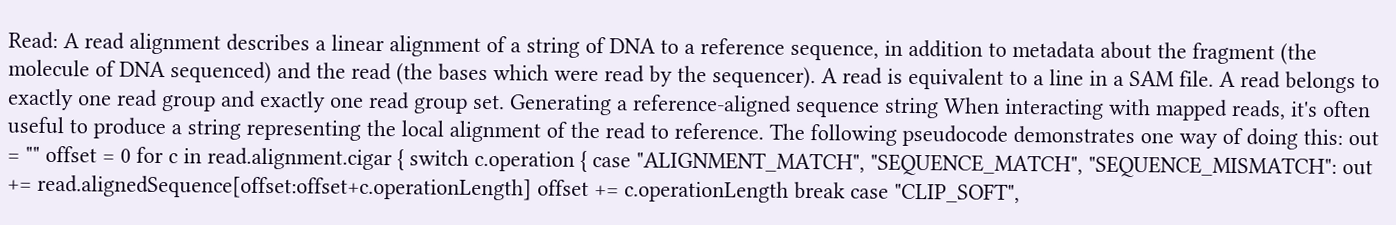Read: A read alignment describes a linear alignment of a string of DNA to a reference sequence, in addition to metadata about the fragment (the molecule of DNA sequenced) and the read (the bases which were read by the sequencer). A read is equivalent to a line in a SAM file. A read belongs to exactly one read group and exactly one read group set. Generating a reference-aligned sequence string When interacting with mapped reads, it's often useful to produce a string representing the local alignment of the read to reference. The following pseudocode demonstrates one way of doing this: out = "" offset = 0 for c in read.alignment.cigar { switch c.operation { case "ALIGNMENT_MATCH", "SEQUENCE_MATCH", "SEQUENCE_MISMATCH": out += read.alignedSequence[offset:offset+c.operationLength] offset += c.operationLength break case "CLIP_SOFT",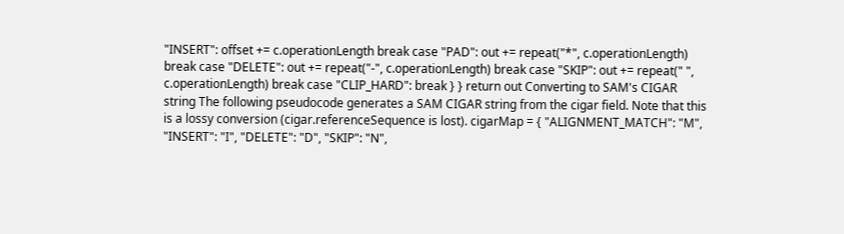"INSERT": offset += c.operationLength break case "PAD": out += repeat("*", c.operationLength) break case "DELETE": out += repeat("-", c.operationLength) break case "SKIP": out += repeat(" ", c.operationLength) break case "CLIP_HARD": break } } return out Converting to SAM's CIGAR string The following pseudocode generates a SAM CIGAR string from the cigar field. Note that this is a lossy conversion (cigar.referenceSequence is lost). cigarMap = { "ALIGNMENT_MATCH": "M", "INSERT": "I", "DELETE": "D", "SKIP": "N",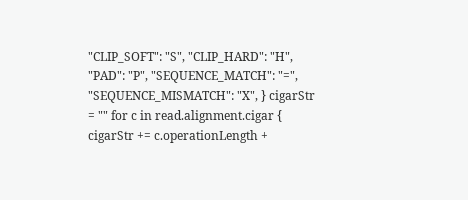"CLIP_SOFT": "S", "CLIP_HARD": "H", "PAD": "P", "SEQUENCE_MATCH": "=", "SEQUENCE_MISMATCH": "X", } cigarStr = "" for c in read.alignment.cigar { cigarStr += c.operationLength +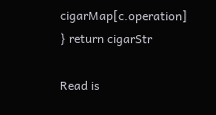cigarMap[c.operation] } return cigarStr

Read is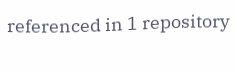referenced in 1 repository